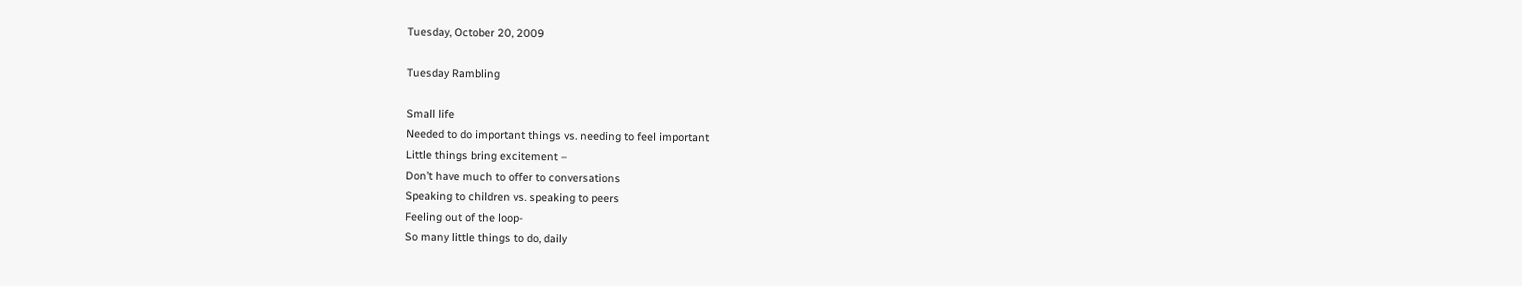Tuesday, October 20, 2009

Tuesday Rambling

Small life
Needed to do important things vs. needing to feel important
Little things bring excitement –
Don’t have much to offer to conversations
Speaking to children vs. speaking to peers
Feeling out of the loop-
So many little things to do, daily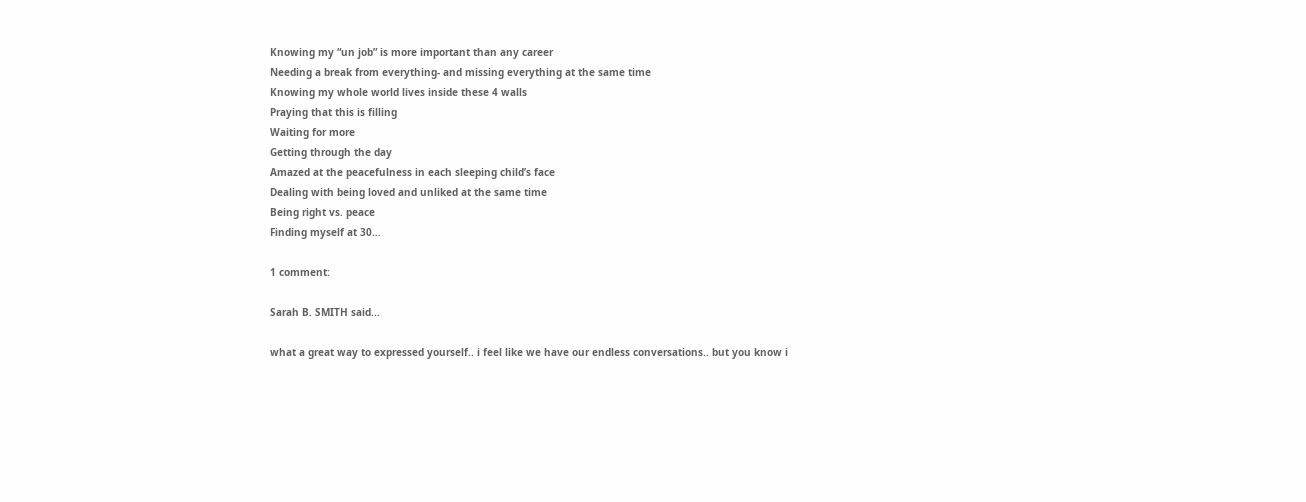Knowing my “un job” is more important than any career
Needing a break from everything- and missing everything at the same time
Knowing my whole world lives inside these 4 walls
Praying that this is filling
Waiting for more
Getting through the day
Amazed at the peacefulness in each sleeping child’s face
Dealing with being loved and unliked at the same time
Being right vs. peace
Finding myself at 30…

1 comment:

Sarah B. SMITH said...

what a great way to expressed yourself.. i feel like we have our endless conversations.. but you know i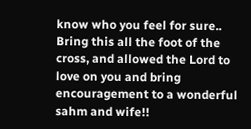know who you feel for sure..
Bring this all the foot of the cross, and allowed the Lord to love on you and bring encouragement to a wonderful sahm and wife!!